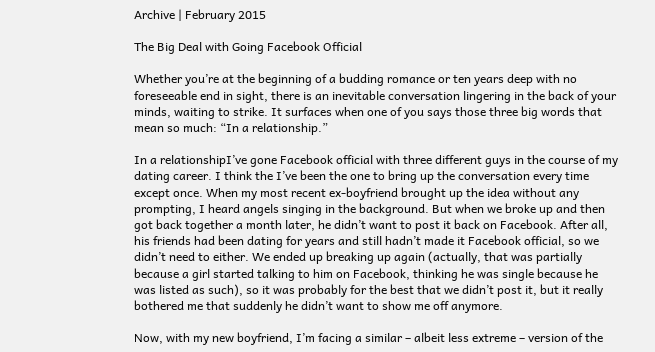Archive | February 2015

The Big Deal with Going Facebook Official

Whether you’re at the beginning of a budding romance or ten years deep with no foreseeable end in sight, there is an inevitable conversation lingering in the back of your minds, waiting to strike. It surfaces when one of you says those three big words that mean so much: “In a relationship.”

In a relationshipI’ve gone Facebook official with three different guys in the course of my dating career. I think the I’ve been the one to bring up the conversation every time except once. When my most recent ex-boyfriend brought up the idea without any prompting, I heard angels singing in the background. But when we broke up and then got back together a month later, he didn’t want to post it back on Facebook. After all, his friends had been dating for years and still hadn’t made it Facebook official, so we didn’t need to either. We ended up breaking up again (actually, that was partially because a girl started talking to him on Facebook, thinking he was single because he was listed as such), so it was probably for the best that we didn’t post it, but it really bothered me that suddenly he didn’t want to show me off anymore.

Now, with my new boyfriend, I’m facing a similar – albeit less extreme – version of the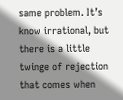same problem. It’s know irrational, but there is a little twinge of rejection that comes when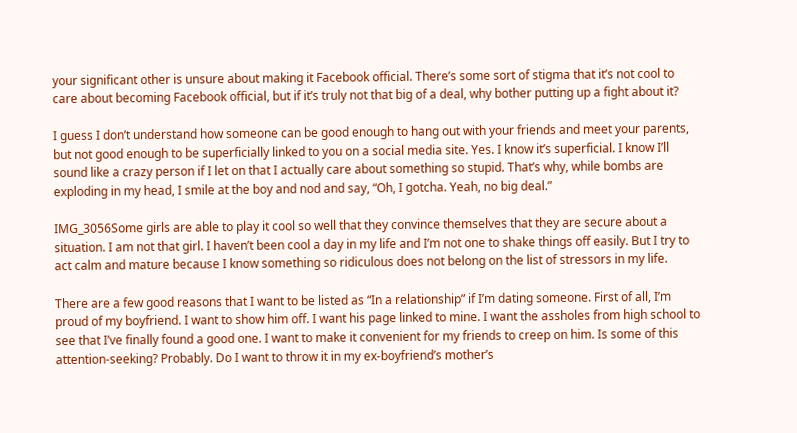your significant other is unsure about making it Facebook official. There’s some sort of stigma that it’s not cool to care about becoming Facebook official, but if it’s truly not that big of a deal, why bother putting up a fight about it?

I guess I don’t understand how someone can be good enough to hang out with your friends and meet your parents, but not good enough to be superficially linked to you on a social media site. Yes. I know it’s superficial. I know I’ll sound like a crazy person if I let on that I actually care about something so stupid. That’s why, while bombs are exploding in my head, I smile at the boy and nod and say, “Oh, I gotcha. Yeah, no big deal.”

IMG_3056Some girls are able to play it cool so well that they convince themselves that they are secure about a situation. I am not that girl. I haven’t been cool a day in my life and I’m not one to shake things off easily. But I try to act calm and mature because I know something so ridiculous does not belong on the list of stressors in my life.

There are a few good reasons that I want to be listed as “In a relationship” if I’m dating someone. First of all, I’m proud of my boyfriend. I want to show him off. I want his page linked to mine. I want the assholes from high school to see that I’ve finally found a good one. I want to make it convenient for my friends to creep on him. Is some of this attention-seeking? Probably. Do I want to throw it in my ex-boyfriend’s mother’s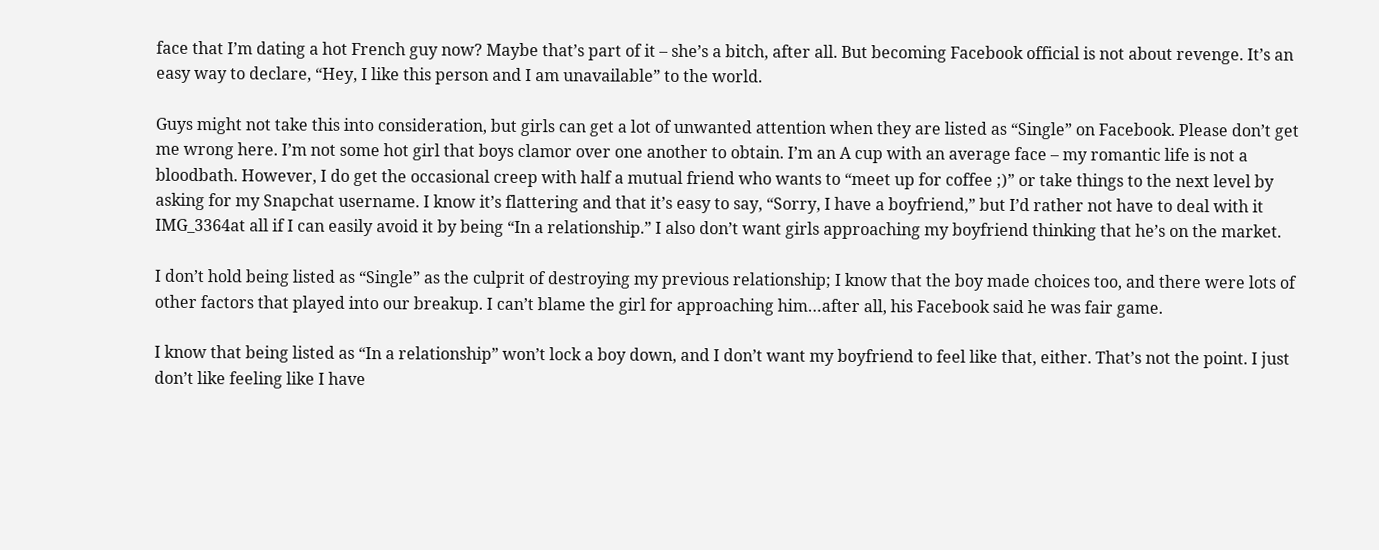face that I’m dating a hot French guy now? Maybe that’s part of it – she’s a bitch, after all. But becoming Facebook official is not about revenge. It’s an easy way to declare, “Hey, I like this person and I am unavailable” to the world.

Guys might not take this into consideration, but girls can get a lot of unwanted attention when they are listed as “Single” on Facebook. Please don’t get me wrong here. I’m not some hot girl that boys clamor over one another to obtain. I’m an A cup with an average face – my romantic life is not a bloodbath. However, I do get the occasional creep with half a mutual friend who wants to “meet up for coffee ;)” or take things to the next level by asking for my Snapchat username. I know it’s flattering and that it’s easy to say, “Sorry, I have a boyfriend,” but I’d rather not have to deal with it IMG_3364at all if I can easily avoid it by being “In a relationship.” I also don’t want girls approaching my boyfriend thinking that he’s on the market.

I don’t hold being listed as “Single” as the culprit of destroying my previous relationship; I know that the boy made choices too, and there were lots of other factors that played into our breakup. I can’t blame the girl for approaching him…after all, his Facebook said he was fair game.

I know that being listed as “In a relationship” won’t lock a boy down, and I don’t want my boyfriend to feel like that, either. That’s not the point. I just don’t like feeling like I have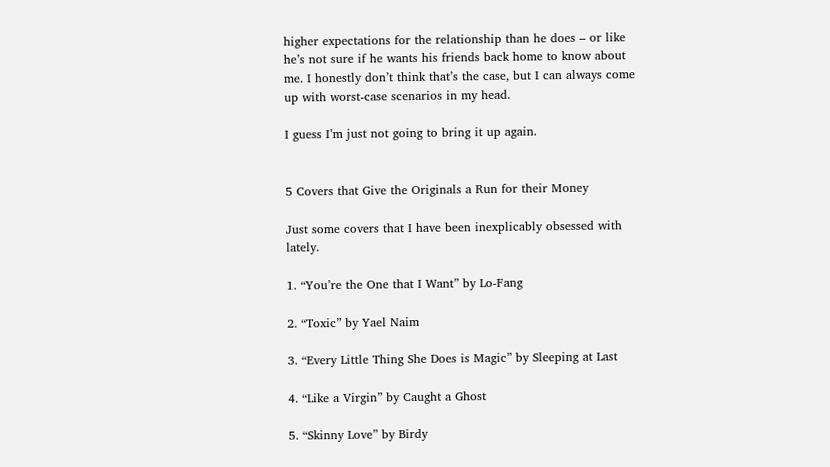higher expectations for the relationship than he does – or like he’s not sure if he wants his friends back home to know about me. I honestly don’t think that’s the case, but I can always come up with worst-case scenarios in my head.

I guess I’m just not going to bring it up again.


5 Covers that Give the Originals a Run for their Money

Just some covers that I have been inexplicably obsessed with lately.

1. “You’re the One that I Want” by Lo-Fang

2. “Toxic” by Yael Naim

3. “Every Little Thing She Does is Magic” by Sleeping at Last

4. “Like a Virgin” by Caught a Ghost

5. “Skinny Love” by Birdy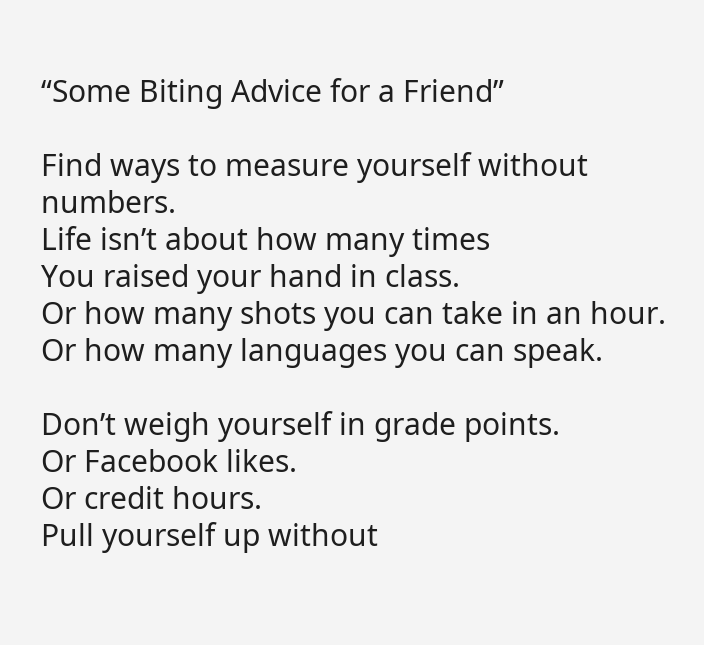“Some Biting Advice for a Friend”

Find ways to measure yourself without numbers.
Life isn’t about how many times
You raised your hand in class.
Or how many shots you can take in an hour.
Or how many languages you can speak.

Don’t weigh yourself in grade points.
Or Facebook likes.
Or credit hours.
Pull yourself up without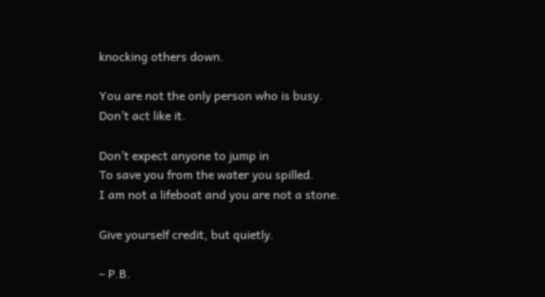knocking others down.

You are not the only person who is busy.
Don’t act like it.

Don’t expect anyone to jump in
To save you from the water you spilled.
I am not a lifeboat and you are not a stone.

Give yourself credit, but quietly.

– P.B.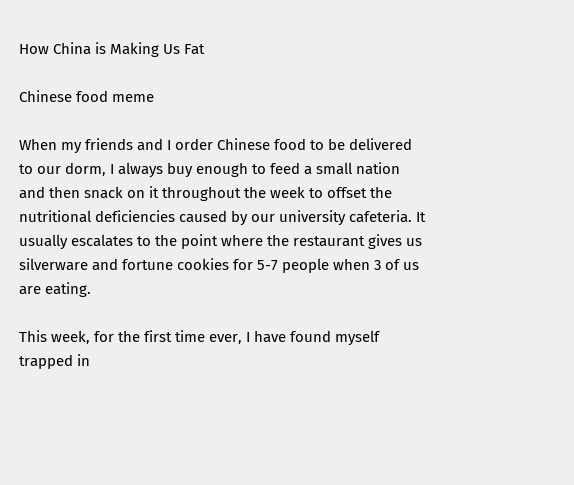How China is Making Us Fat

Chinese food meme

When my friends and I order Chinese food to be delivered to our dorm, I always buy enough to feed a small nation and then snack on it throughout the week to offset the nutritional deficiencies caused by our university cafeteria. It usually escalates to the point where the restaurant gives us silverware and fortune cookies for 5-7 people when 3 of us are eating.

This week, for the first time ever, I have found myself trapped in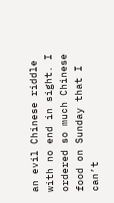an evil Chinese riddle with no end in sight. I ordered so much Chinese food on Sunday that I can’t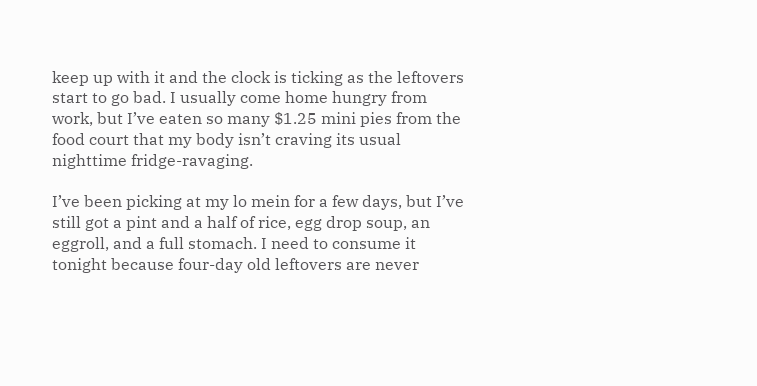keep up with it and the clock is ticking as the leftovers start to go bad. I usually come home hungry from work, but I’ve eaten so many $1.25 mini pies from the food court that my body isn’t craving its usual nighttime fridge-ravaging.

I’ve been picking at my lo mein for a few days, but I’ve still got a pint and a half of rice, egg drop soup, an eggroll, and a full stomach. I need to consume it tonight because four-day old leftovers are never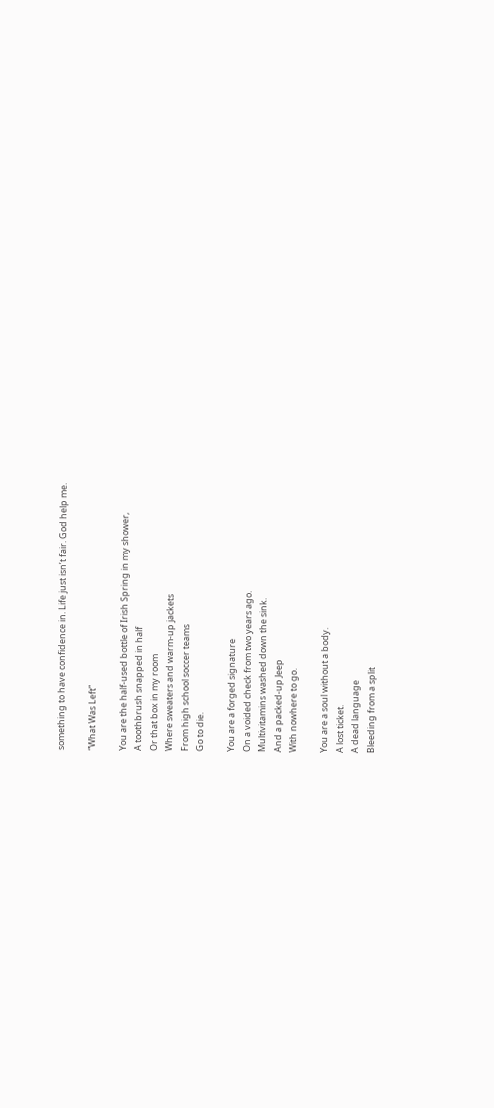something to have confidence in. Life just isn’t fair. God help me.

“What Was Left”

You are the half-used bottle of Irish Spring in my shower,
A toothbrush snapped in half
Or that box in my room
Where sweaters and warm-up jackets
From high school soccer teams
Go to die.

You are a forged signature
On a voided check from two years ago.
Multivitamins washed down the sink.
And a packed-up Jeep
With nowhere to go.

You are a soul without a body.
A lost ticket.
A dead language
Bleeding from a split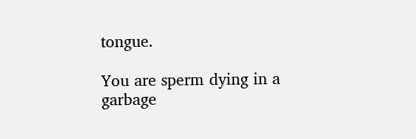tongue.

You are sperm dying in a garbage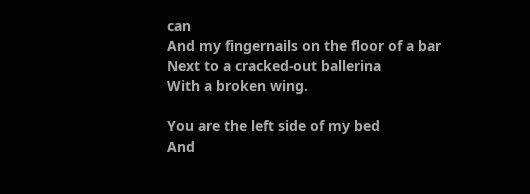can
And my fingernails on the floor of a bar
Next to a cracked-out ballerina
With a broken wing.

You are the left side of my bed
And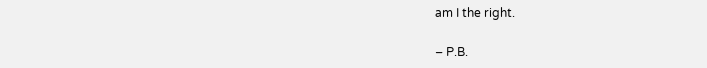am I the right.

– P.B.